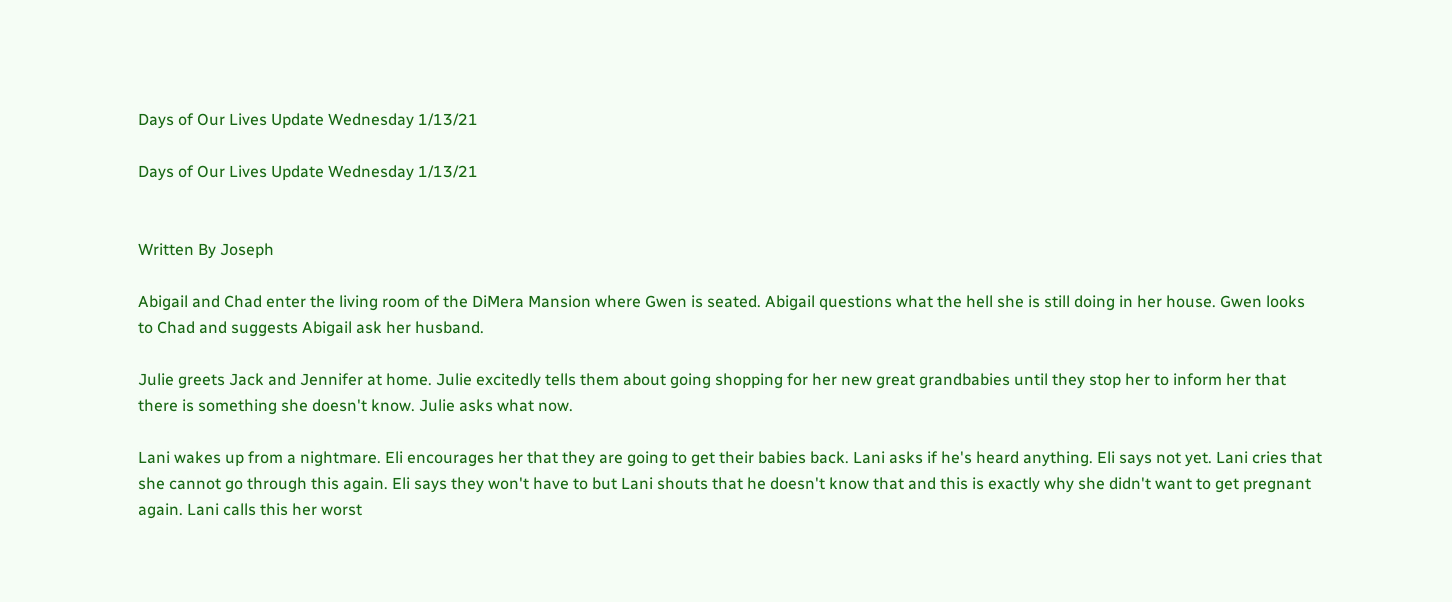Days of Our Lives Update Wednesday 1/13/21

Days of Our Lives Update Wednesday 1/13/21


Written By Joseph

Abigail and Chad enter the living room of the DiMera Mansion where Gwen is seated. Abigail questions what the hell she is still doing in her house. Gwen looks to Chad and suggests Abigail ask her husband.

Julie greets Jack and Jennifer at home. Julie excitedly tells them about going shopping for her new great grandbabies until they stop her to inform her that there is something she doesn't know. Julie asks what now.

Lani wakes up from a nightmare. Eli encourages her that they are going to get their babies back. Lani asks if he's heard anything. Eli says not yet. Lani cries that she cannot go through this again. Eli says they won't have to but Lani shouts that he doesn't know that and this is exactly why she didn't want to get pregnant again. Lani calls this her worst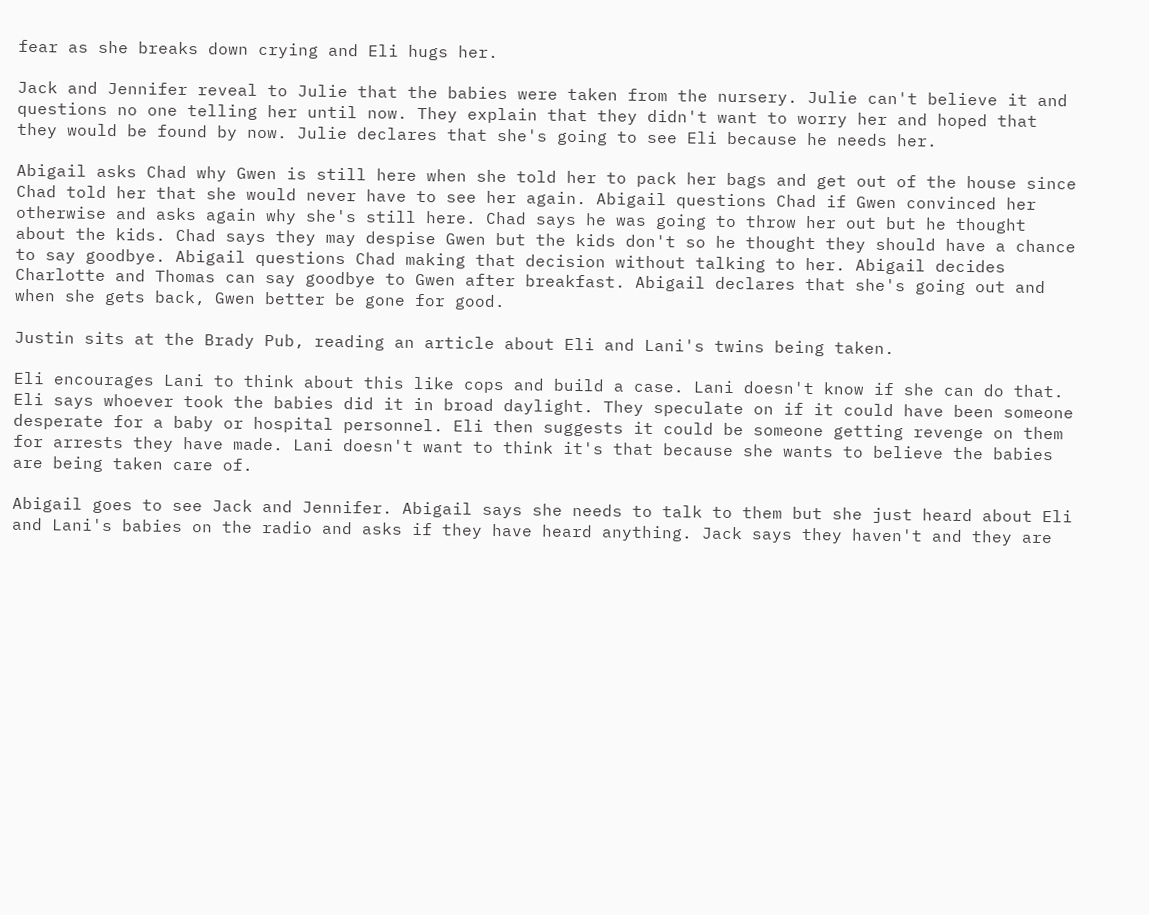fear as she breaks down crying and Eli hugs her.

Jack and Jennifer reveal to Julie that the babies were taken from the nursery. Julie can't believe it and questions no one telling her until now. They explain that they didn't want to worry her and hoped that they would be found by now. Julie declares that she's going to see Eli because he needs her.

Abigail asks Chad why Gwen is still here when she told her to pack her bags and get out of the house since Chad told her that she would never have to see her again. Abigail questions Chad if Gwen convinced her otherwise and asks again why she's still here. Chad says he was going to throw her out but he thought about the kids. Chad says they may despise Gwen but the kids don't so he thought they should have a chance to say goodbye. Abigail questions Chad making that decision without talking to her. Abigail decides Charlotte and Thomas can say goodbye to Gwen after breakfast. Abigail declares that she's going out and when she gets back, Gwen better be gone for good.

Justin sits at the Brady Pub, reading an article about Eli and Lani's twins being taken.

Eli encourages Lani to think about this like cops and build a case. Lani doesn't know if she can do that. Eli says whoever took the babies did it in broad daylight. They speculate on if it could have been someone desperate for a baby or hospital personnel. Eli then suggests it could be someone getting revenge on them for arrests they have made. Lani doesn't want to think it's that because she wants to believe the babies are being taken care of.

Abigail goes to see Jack and Jennifer. Abigail says she needs to talk to them but she just heard about Eli and Lani's babies on the radio and asks if they have heard anything. Jack says they haven't and they are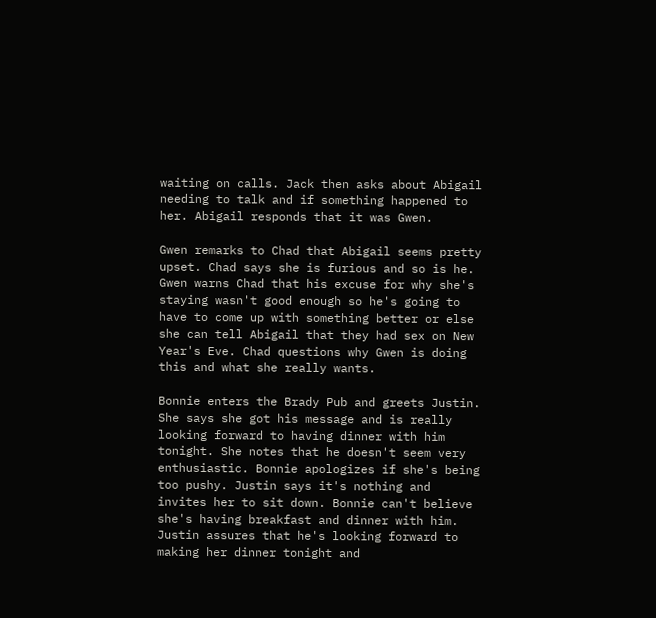waiting on calls. Jack then asks about Abigail needing to talk and if something happened to her. Abigail responds that it was Gwen.

Gwen remarks to Chad that Abigail seems pretty upset. Chad says she is furious and so is he. Gwen warns Chad that his excuse for why she's staying wasn't good enough so he's going to have to come up with something better or else she can tell Abigail that they had sex on New Year's Eve. Chad questions why Gwen is doing this and what she really wants.

Bonnie enters the Brady Pub and greets Justin. She says she got his message and is really looking forward to having dinner with him tonight. She notes that he doesn't seem very enthusiastic. Bonnie apologizes if she's being too pushy. Justin says it's nothing and invites her to sit down. Bonnie can't believe she's having breakfast and dinner with him. Justin assures that he's looking forward to making her dinner tonight and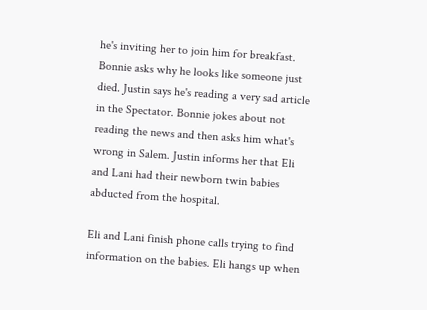he's inviting her to join him for breakfast. Bonnie asks why he looks like someone just died. Justin says he's reading a very sad article in the Spectator. Bonnie jokes about not reading the news and then asks him what's wrong in Salem. Justin informs her that Eli and Lani had their newborn twin babies abducted from the hospital.

Eli and Lani finish phone calls trying to find information on the babies. Eli hangs up when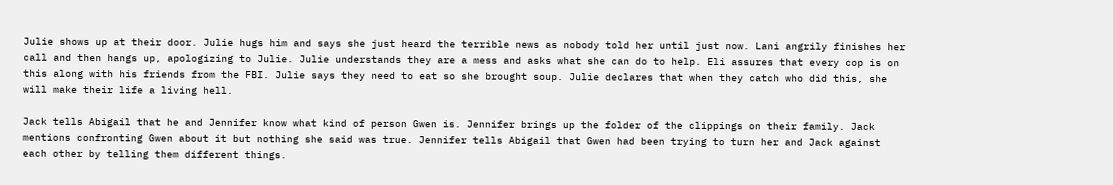Julie shows up at their door. Julie hugs him and says she just heard the terrible news as nobody told her until just now. Lani angrily finishes her call and then hangs up, apologizing to Julie. Julie understands they are a mess and asks what she can do to help. Eli assures that every cop is on this along with his friends from the FBI. Julie says they need to eat so she brought soup. Julie declares that when they catch who did this, she will make their life a living hell.

Jack tells Abigail that he and Jennifer know what kind of person Gwen is. Jennifer brings up the folder of the clippings on their family. Jack mentions confronting Gwen about it but nothing she said was true. Jennifer tells Abigail that Gwen had been trying to turn her and Jack against each other by telling them different things.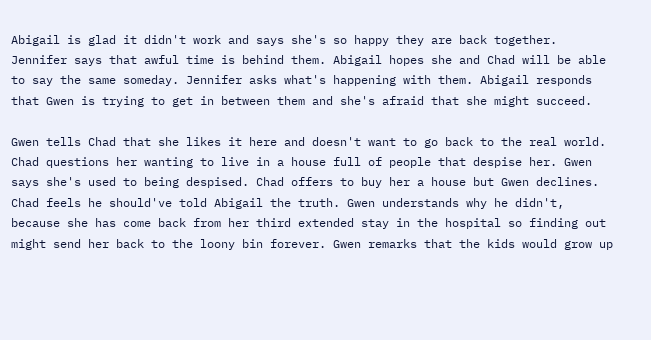Abigail is glad it didn't work and says she's so happy they are back together. Jennifer says that awful time is behind them. Abigail hopes she and Chad will be able to say the same someday. Jennifer asks what's happening with them. Abigail responds that Gwen is trying to get in between them and she's afraid that she might succeed.

Gwen tells Chad that she likes it here and doesn't want to go back to the real world. Chad questions her wanting to live in a house full of people that despise her. Gwen says she's used to being despised. Chad offers to buy her a house but Gwen declines. Chad feels he should've told Abigail the truth. Gwen understands why he didn't, because she has come back from her third extended stay in the hospital so finding out might send her back to the loony bin forever. Gwen remarks that the kids would grow up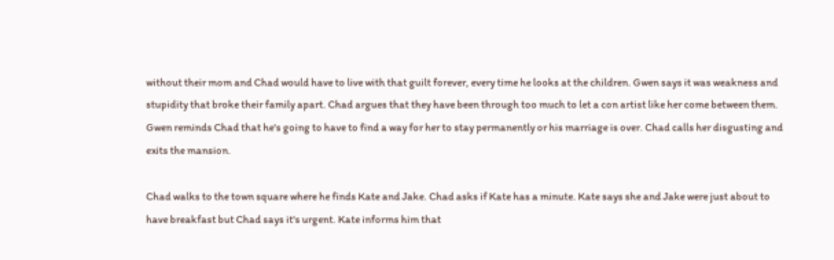without their mom and Chad would have to live with that guilt forever, every time he looks at the children. Gwen says it was weakness and stupidity that broke their family apart. Chad argues that they have been through too much to let a con artist like her come between them. Gwen reminds Chad that he's going to have to find a way for her to stay permanently or his marriage is over. Chad calls her disgusting and exits the mansion.

Chad walks to the town square where he finds Kate and Jake. Chad asks if Kate has a minute. Kate says she and Jake were just about to have breakfast but Chad says it's urgent. Kate informs him that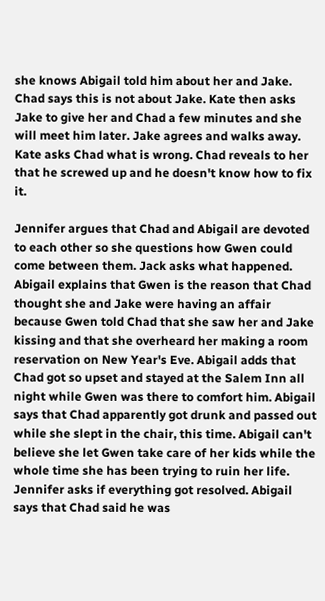she knows Abigail told him about her and Jake. Chad says this is not about Jake. Kate then asks Jake to give her and Chad a few minutes and she will meet him later. Jake agrees and walks away. Kate asks Chad what is wrong. Chad reveals to her that he screwed up and he doesn't know how to fix it.

Jennifer argues that Chad and Abigail are devoted to each other so she questions how Gwen could come between them. Jack asks what happened. Abigail explains that Gwen is the reason that Chad thought she and Jake were having an affair because Gwen told Chad that she saw her and Jake kissing and that she overheard her making a room reservation on New Year's Eve. Abigail adds that Chad got so upset and stayed at the Salem Inn all night while Gwen was there to comfort him. Abigail says that Chad apparently got drunk and passed out while she slept in the chair, this time. Abigail can't believe she let Gwen take care of her kids while the whole time she has been trying to ruin her life. Jennifer asks if everything got resolved. Abigail says that Chad said he was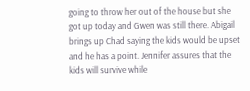going to throw her out of the house but she got up today and Gwen was still there. Abigail brings up Chad saying the kids would be upset and he has a point. Jennifer assures that the kids will survive while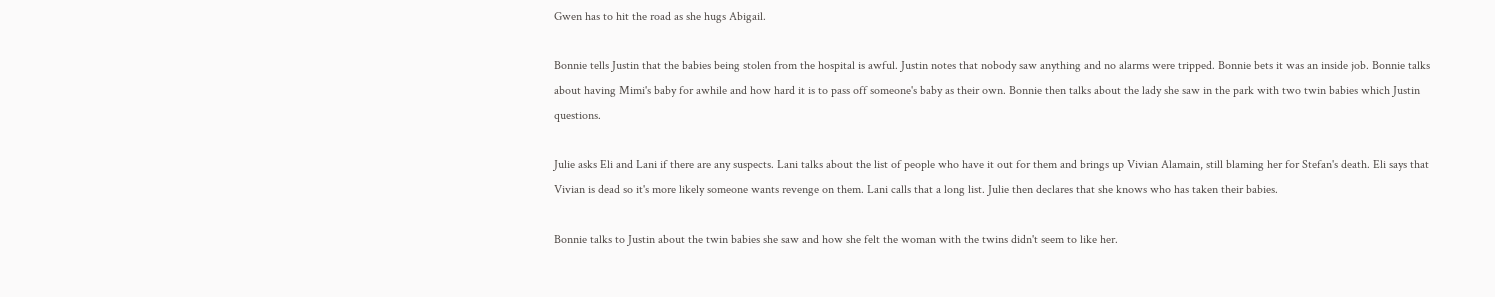Gwen has to hit the road as she hugs Abigail.

Bonnie tells Justin that the babies being stolen from the hospital is awful. Justin notes that nobody saw anything and no alarms were tripped. Bonnie bets it was an inside job. Bonnie talks about having Mimi's baby for awhile and how hard it is to pass off someone's baby as their own. Bonnie then talks about the lady she saw in the park with two twin babies which Justin questions.

Julie asks Eli and Lani if there are any suspects. Lani talks about the list of people who have it out for them and brings up Vivian Alamain, still blaming her for Stefan's death. Eli says that Vivian is dead so it's more likely someone wants revenge on them. Lani calls that a long list. Julie then declares that she knows who has taken their babies.

Bonnie talks to Justin about the twin babies she saw and how she felt the woman with the twins didn't seem to like her.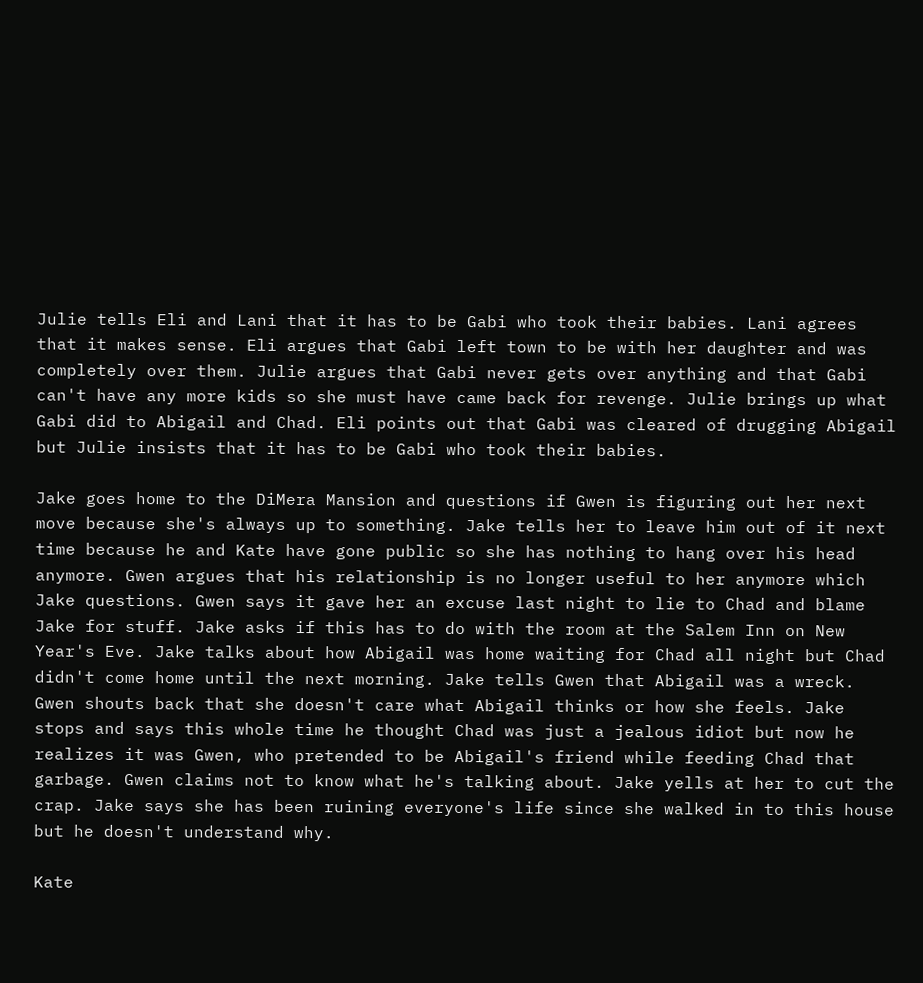Julie tells Eli and Lani that it has to be Gabi who took their babies. Lani agrees that it makes sense. Eli argues that Gabi left town to be with her daughter and was completely over them. Julie argues that Gabi never gets over anything and that Gabi can't have any more kids so she must have came back for revenge. Julie brings up what Gabi did to Abigail and Chad. Eli points out that Gabi was cleared of drugging Abigail but Julie insists that it has to be Gabi who took their babies.

Jake goes home to the DiMera Mansion and questions if Gwen is figuring out her next move because she's always up to something. Jake tells her to leave him out of it next time because he and Kate have gone public so she has nothing to hang over his head anymore. Gwen argues that his relationship is no longer useful to her anymore which Jake questions. Gwen says it gave her an excuse last night to lie to Chad and blame Jake for stuff. Jake asks if this has to do with the room at the Salem Inn on New Year's Eve. Jake talks about how Abigail was home waiting for Chad all night but Chad didn't come home until the next morning. Jake tells Gwen that Abigail was a wreck. Gwen shouts back that she doesn't care what Abigail thinks or how she feels. Jake stops and says this whole time he thought Chad was just a jealous idiot but now he realizes it was Gwen, who pretended to be Abigail's friend while feeding Chad that garbage. Gwen claims not to know what he's talking about. Jake yells at her to cut the crap. Jake says she has been ruining everyone's life since she walked in to this house but he doesn't understand why.

Kate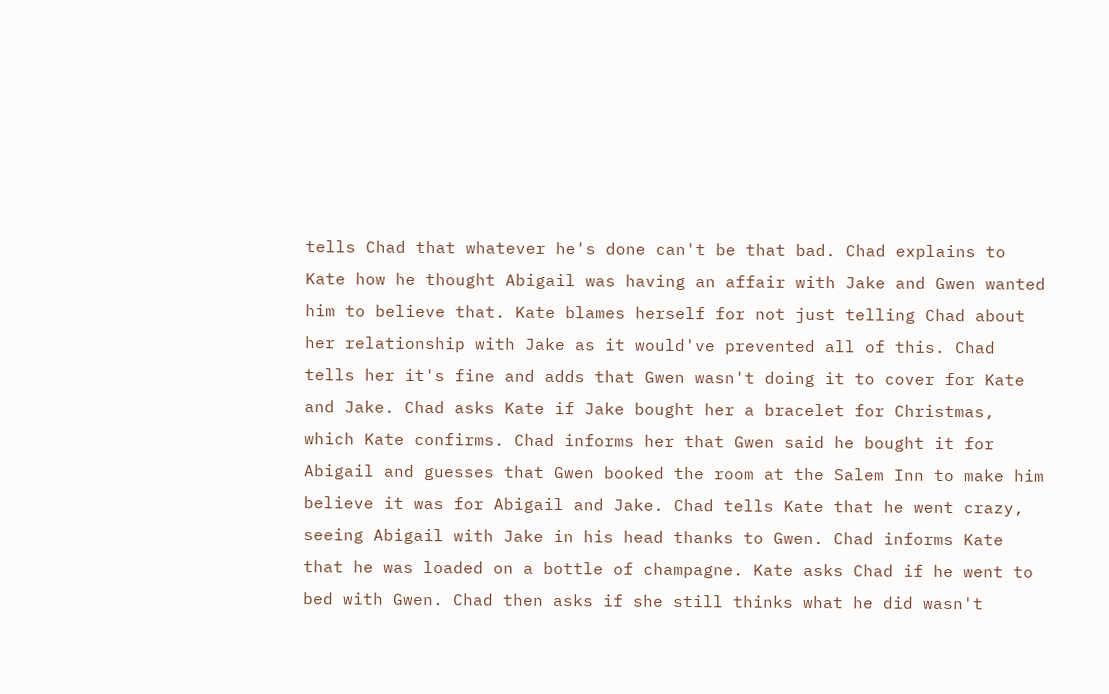tells Chad that whatever he's done can't be that bad. Chad explains to Kate how he thought Abigail was having an affair with Jake and Gwen wanted him to believe that. Kate blames herself for not just telling Chad about her relationship with Jake as it would've prevented all of this. Chad tells her it's fine and adds that Gwen wasn't doing it to cover for Kate and Jake. Chad asks Kate if Jake bought her a bracelet for Christmas, which Kate confirms. Chad informs her that Gwen said he bought it for Abigail and guesses that Gwen booked the room at the Salem Inn to make him believe it was for Abigail and Jake. Chad tells Kate that he went crazy, seeing Abigail with Jake in his head thanks to Gwen. Chad informs Kate that he was loaded on a bottle of champagne. Kate asks Chad if he went to bed with Gwen. Chad then asks if she still thinks what he did wasn't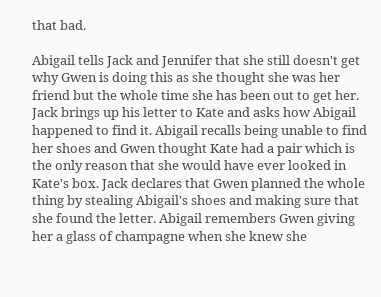that bad.

Abigail tells Jack and Jennifer that she still doesn't get why Gwen is doing this as she thought she was her friend but the whole time she has been out to get her. Jack brings up his letter to Kate and asks how Abigail happened to find it. Abigail recalls being unable to find her shoes and Gwen thought Kate had a pair which is the only reason that she would have ever looked in Kate's box. Jack declares that Gwen planned the whole thing by stealing Abigail's shoes and making sure that she found the letter. Abigail remembers Gwen giving her a glass of champagne when she knew she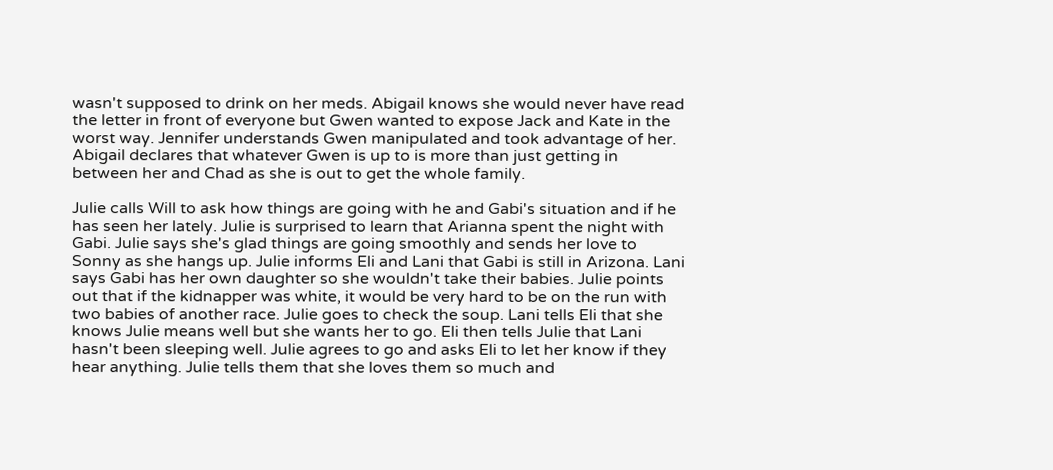wasn't supposed to drink on her meds. Abigail knows she would never have read the letter in front of everyone but Gwen wanted to expose Jack and Kate in the worst way. Jennifer understands Gwen manipulated and took advantage of her. Abigail declares that whatever Gwen is up to is more than just getting in between her and Chad as she is out to get the whole family.

Julie calls Will to ask how things are going with he and Gabi's situation and if he has seen her lately. Julie is surprised to learn that Arianna spent the night with Gabi. Julie says she's glad things are going smoothly and sends her love to Sonny as she hangs up. Julie informs Eli and Lani that Gabi is still in Arizona. Lani says Gabi has her own daughter so she wouldn't take their babies. Julie points out that if the kidnapper was white, it would be very hard to be on the run with two babies of another race. Julie goes to check the soup. Lani tells Eli that she knows Julie means well but she wants her to go. Eli then tells Julie that Lani hasn't been sleeping well. Julie agrees to go and asks Eli to let her know if they hear anything. Julie tells them that she loves them so much and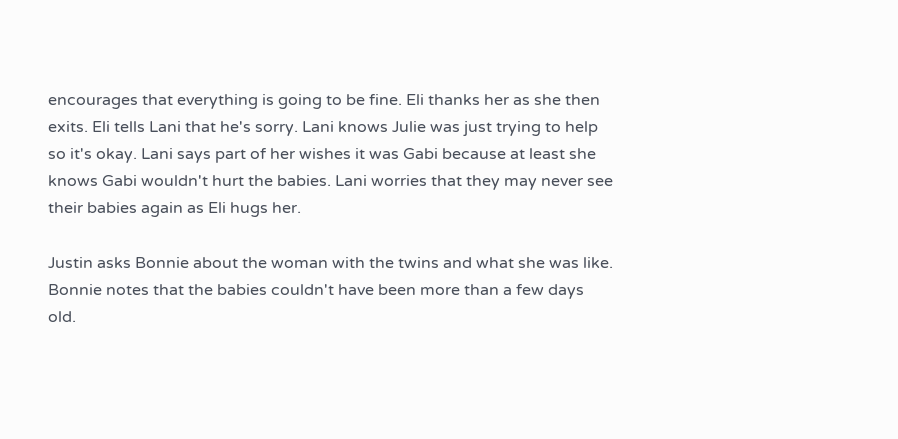encourages that everything is going to be fine. Eli thanks her as she then exits. Eli tells Lani that he's sorry. Lani knows Julie was just trying to help so it's okay. Lani says part of her wishes it was Gabi because at least she knows Gabi wouldn't hurt the babies. Lani worries that they may never see their babies again as Eli hugs her.

Justin asks Bonnie about the woman with the twins and what she was like. Bonnie notes that the babies couldn't have been more than a few days old.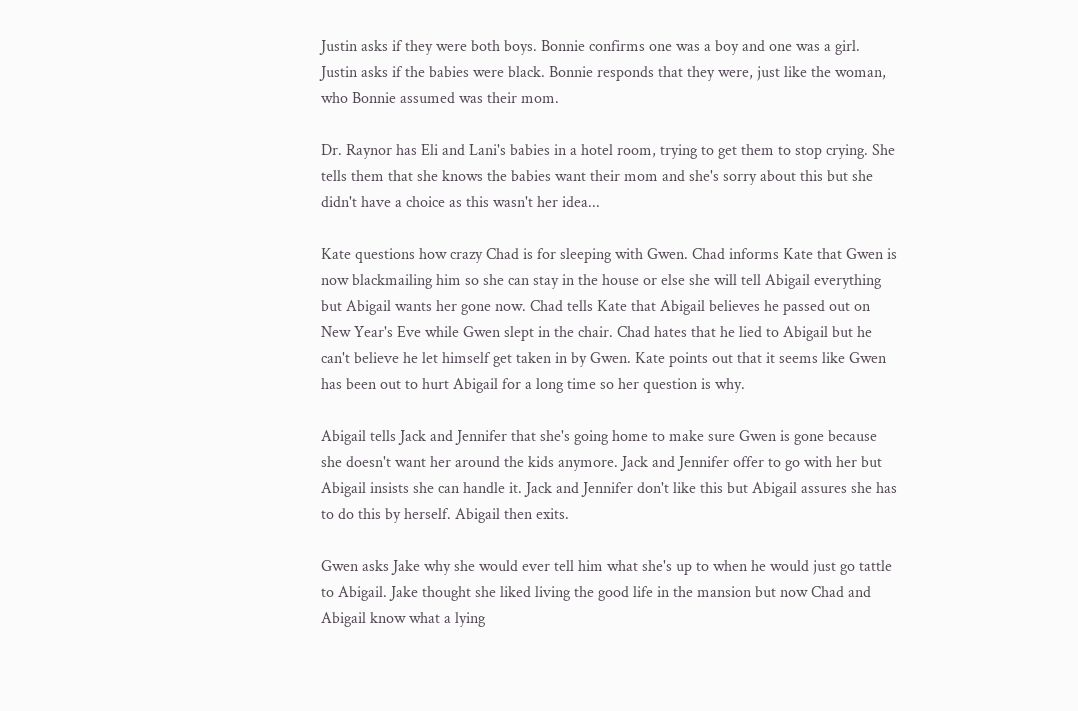Justin asks if they were both boys. Bonnie confirms one was a boy and one was a girl. Justin asks if the babies were black. Bonnie responds that they were, just like the woman, who Bonnie assumed was their mom.

Dr. Raynor has Eli and Lani's babies in a hotel room, trying to get them to stop crying. She tells them that she knows the babies want their mom and she's sorry about this but she didn't have a choice as this wasn't her idea...

Kate questions how crazy Chad is for sleeping with Gwen. Chad informs Kate that Gwen is now blackmailing him so she can stay in the house or else she will tell Abigail everything but Abigail wants her gone now. Chad tells Kate that Abigail believes he passed out on New Year's Eve while Gwen slept in the chair. Chad hates that he lied to Abigail but he can't believe he let himself get taken in by Gwen. Kate points out that it seems like Gwen has been out to hurt Abigail for a long time so her question is why.

Abigail tells Jack and Jennifer that she's going home to make sure Gwen is gone because she doesn't want her around the kids anymore. Jack and Jennifer offer to go with her but Abigail insists she can handle it. Jack and Jennifer don't like this but Abigail assures she has to do this by herself. Abigail then exits.

Gwen asks Jake why she would ever tell him what she's up to when he would just go tattle to Abigail. Jake thought she liked living the good life in the mansion but now Chad and Abigail know what a lying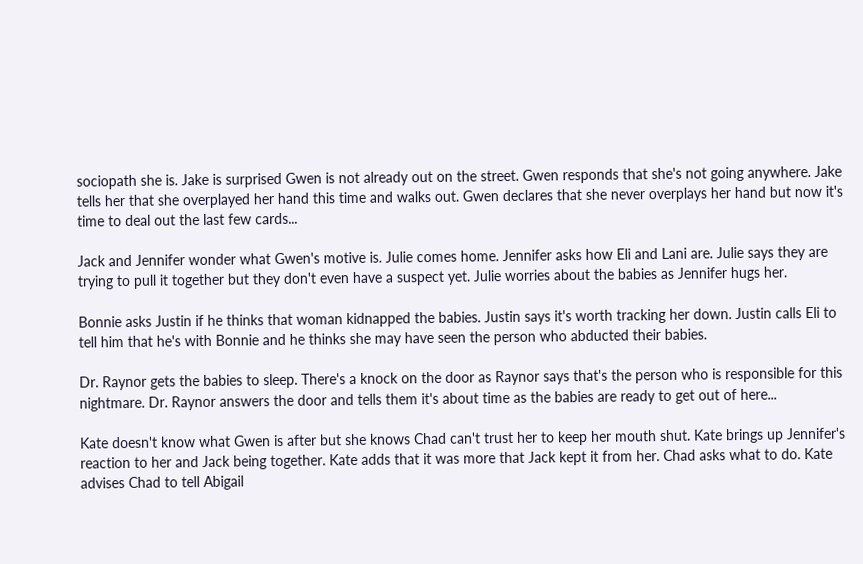sociopath she is. Jake is surprised Gwen is not already out on the street. Gwen responds that she's not going anywhere. Jake tells her that she overplayed her hand this time and walks out. Gwen declares that she never overplays her hand but now it's time to deal out the last few cards...

Jack and Jennifer wonder what Gwen's motive is. Julie comes home. Jennifer asks how Eli and Lani are. Julie says they are trying to pull it together but they don't even have a suspect yet. Julie worries about the babies as Jennifer hugs her.

Bonnie asks Justin if he thinks that woman kidnapped the babies. Justin says it's worth tracking her down. Justin calls Eli to tell him that he's with Bonnie and he thinks she may have seen the person who abducted their babies.

Dr. Raynor gets the babies to sleep. There's a knock on the door as Raynor says that's the person who is responsible for this nightmare. Dr. Raynor answers the door and tells them it's about time as the babies are ready to get out of here...

Kate doesn't know what Gwen is after but she knows Chad can't trust her to keep her mouth shut. Kate brings up Jennifer's reaction to her and Jack being together. Kate adds that it was more that Jack kept it from her. Chad asks what to do. Kate advises Chad to tell Abigail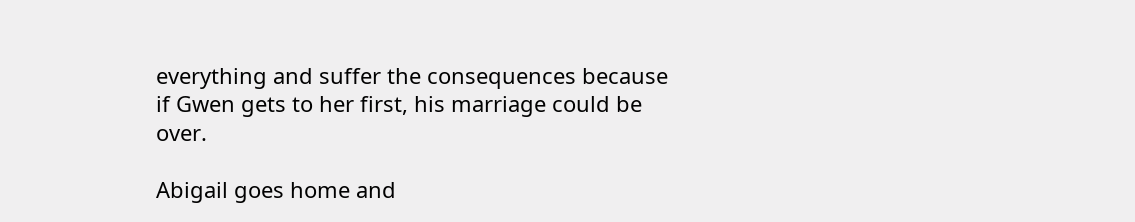everything and suffer the consequences because if Gwen gets to her first, his marriage could be over.

Abigail goes home and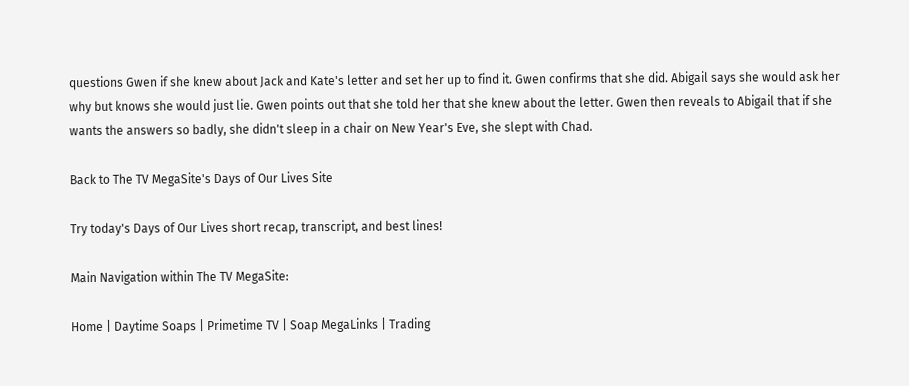questions Gwen if she knew about Jack and Kate's letter and set her up to find it. Gwen confirms that she did. Abigail says she would ask her why but knows she would just lie. Gwen points out that she told her that she knew about the letter. Gwen then reveals to Abigail that if she wants the answers so badly, she didn't sleep in a chair on New Year's Eve, she slept with Chad.

Back to The TV MegaSite's Days of Our Lives Site

Try today's Days of Our Lives short recap, transcript, and best lines!

Main Navigation within The TV MegaSite:

Home | Daytime Soaps | Primetime TV | Soap MegaLinks | Trading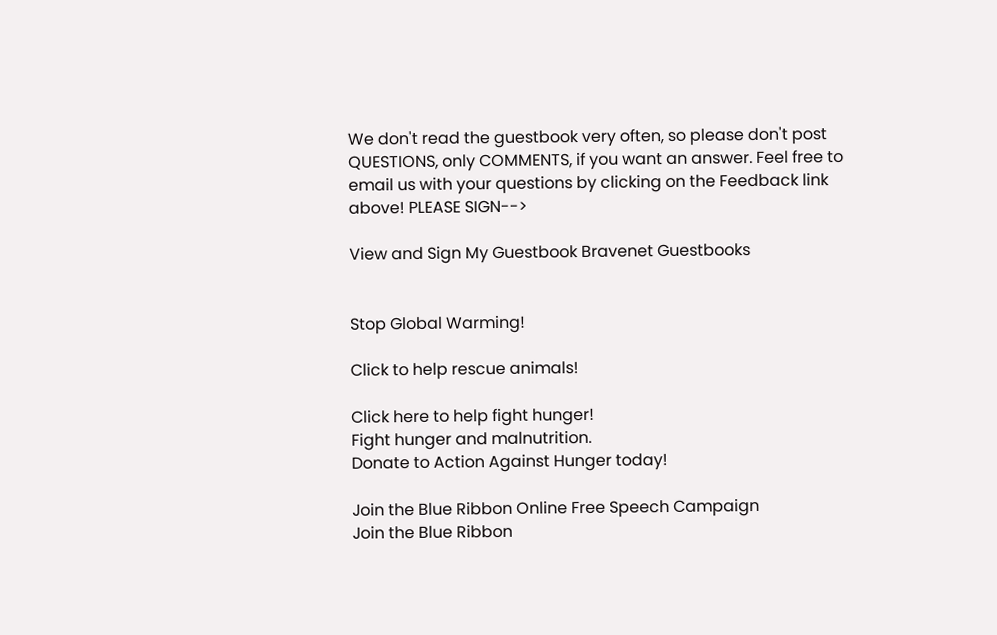We don't read the guestbook very often, so please don't post QUESTIONS, only COMMENTS, if you want an answer. Feel free to email us with your questions by clicking on the Feedback link above! PLEASE SIGN-->

View and Sign My Guestbook Bravenet Guestbooks


Stop Global Warming!

Click to help rescue animals!

Click here to help fight hunger!
Fight hunger and malnutrition.
Donate to Action Against Hunger today!

Join the Blue Ribbon Online Free Speech Campaign
Join the Blue Ribbon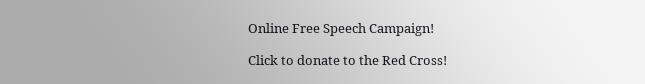Online Free Speech Campaign!

Click to donate to the Red Cross!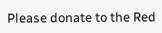Please donate to the Red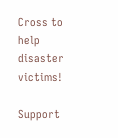Cross to help disaster victims!

Support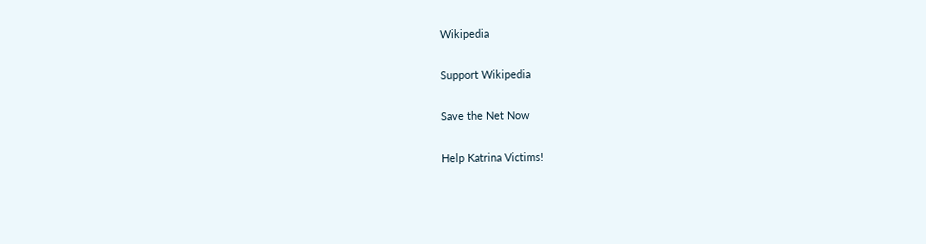Wikipedia

Support Wikipedia

Save the Net Now

Help Katrina Victims!